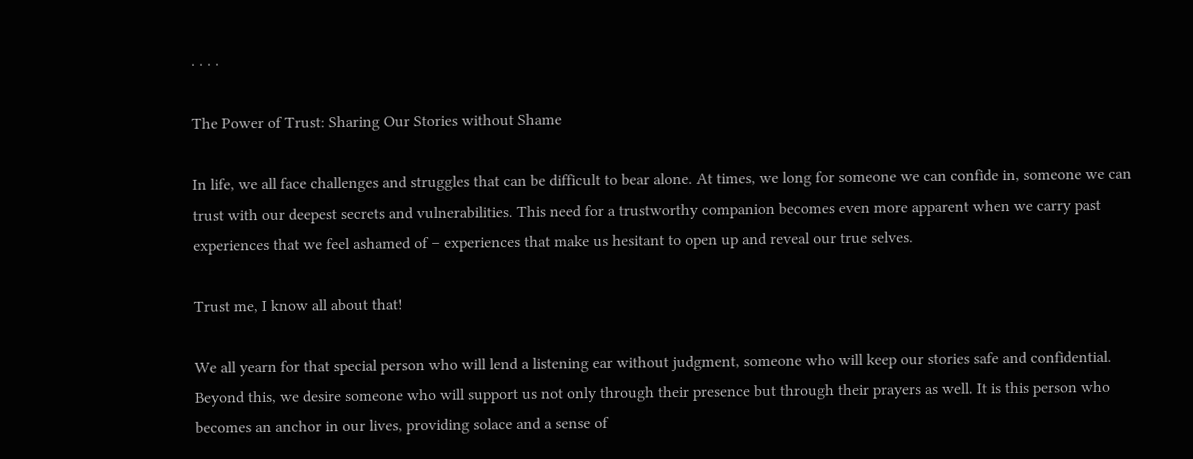· · · ·

The Power of Trust: Sharing Our Stories without Shame

In life, we all face challenges and struggles that can be difficult to bear alone. At times, we long for someone we can confide in, someone we can trust with our deepest secrets and vulnerabilities. This need for a trustworthy companion becomes even more apparent when we carry past experiences that we feel ashamed of – experiences that make us hesitant to open up and reveal our true selves.

Trust me, I know all about that!

We all yearn for that special person who will lend a listening ear without judgment, someone who will keep our stories safe and confidential. Beyond this, we desire someone who will support us not only through their presence but through their prayers as well. It is this person who becomes an anchor in our lives, providing solace and a sense of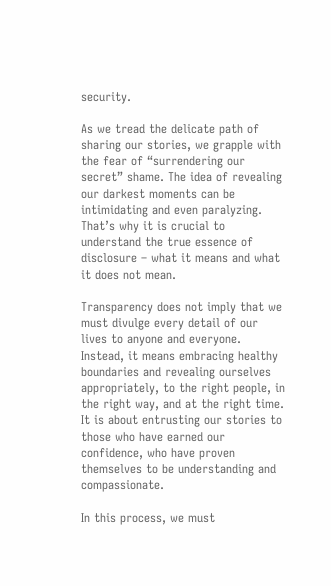security.

As we tread the delicate path of sharing our stories, we grapple with the fear of “surrendering our secret” shame. The idea of revealing our darkest moments can be intimidating and even paralyzing. That’s why it is crucial to understand the true essence of disclosure – what it means and what it does not mean.

Transparency does not imply that we must divulge every detail of our lives to anyone and everyone. Instead, it means embracing healthy boundaries and revealing ourselves appropriately, to the right people, in the right way, and at the right time. It is about entrusting our stories to those who have earned our confidence, who have proven themselves to be understanding and compassionate.

In this process, we must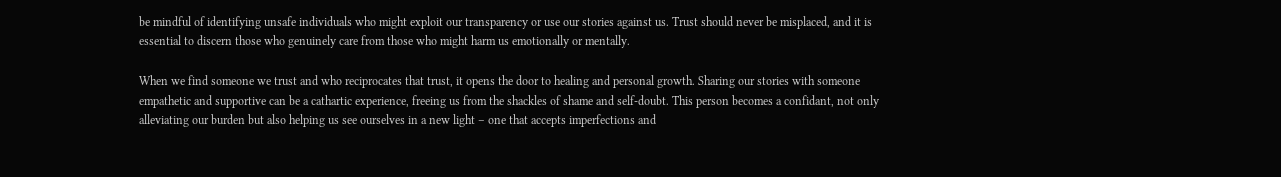be mindful of identifying unsafe individuals who might exploit our transparency or use our stories against us. Trust should never be misplaced, and it is essential to discern those who genuinely care from those who might harm us emotionally or mentally.

When we find someone we trust and who reciprocates that trust, it opens the door to healing and personal growth. Sharing our stories with someone empathetic and supportive can be a cathartic experience, freeing us from the shackles of shame and self-doubt. This person becomes a confidant, not only alleviating our burden but also helping us see ourselves in a new light – one that accepts imperfections and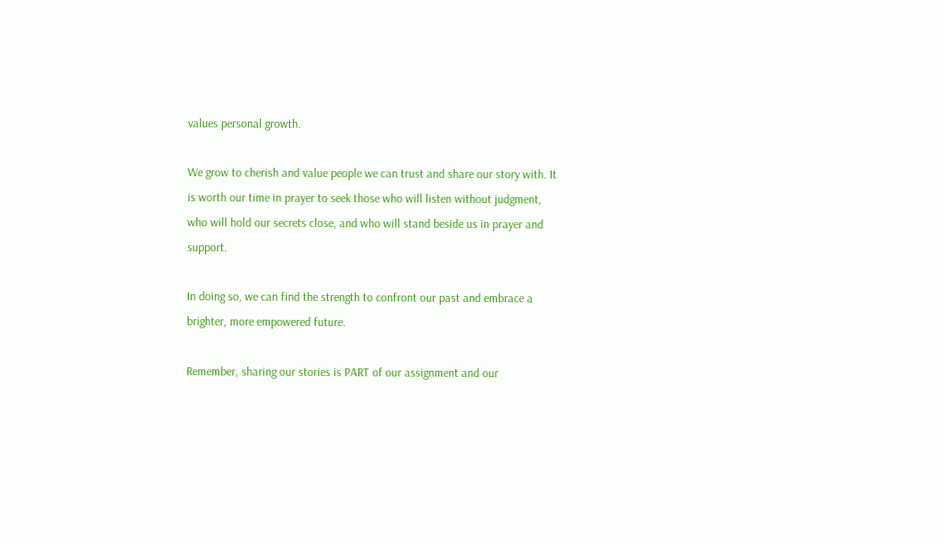values personal growth.

We grow to cherish and value people we can trust and share our story with. It is worth our time in prayer to seek those who will listen without judgment, who will hold our secrets close, and who will stand beside us in prayer and support.

In doing so, we can find the strength to confront our past and embrace a brighter, more empowered future.

Remember, sharing our stories is PART of our assignment and our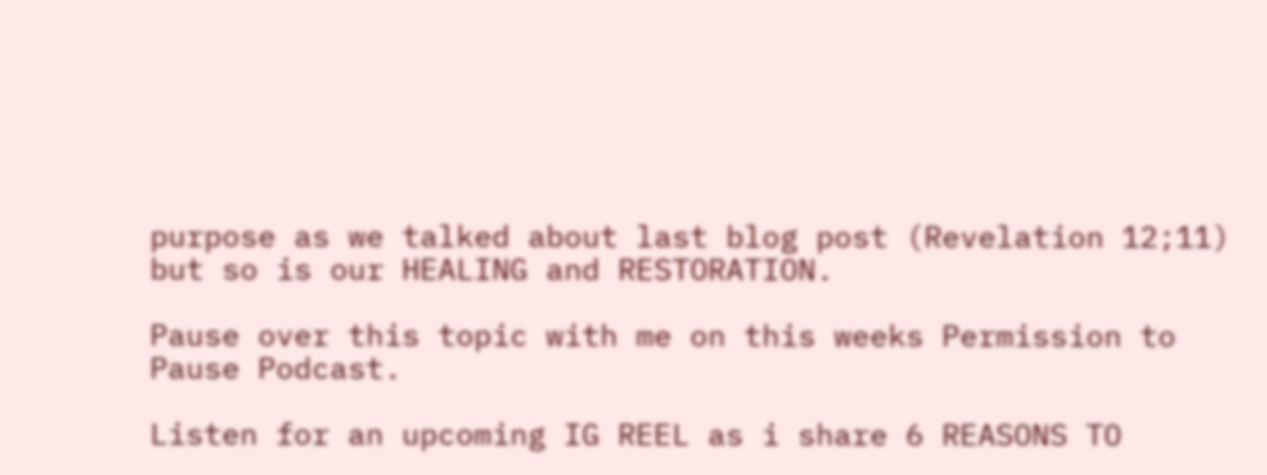purpose as we talked about last blog post (Revelation 12;11) but so is our HEALING and RESTORATION.

Pause over this topic with me on this weeks Permission to Pause Podcast.

Listen for an upcoming IG REEL as i share 6 REASONS TO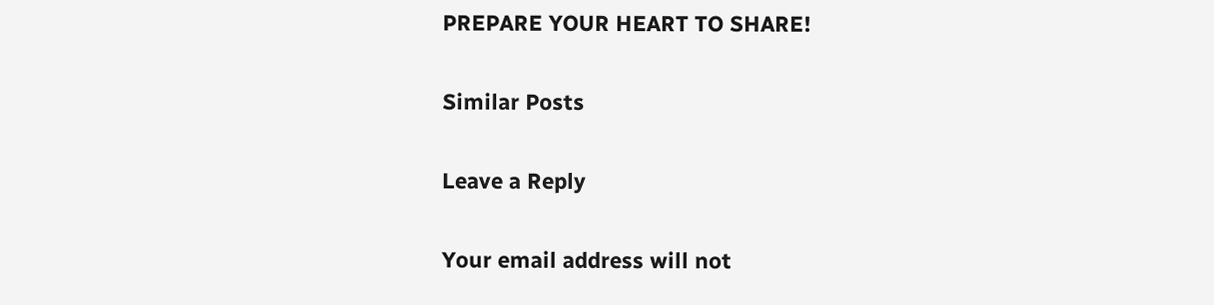PREPARE YOUR HEART TO SHARE!

Similar Posts

Leave a Reply

Your email address will not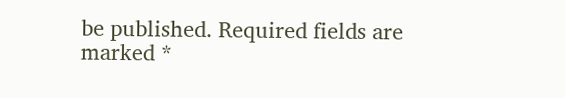be published. Required fields are marked *